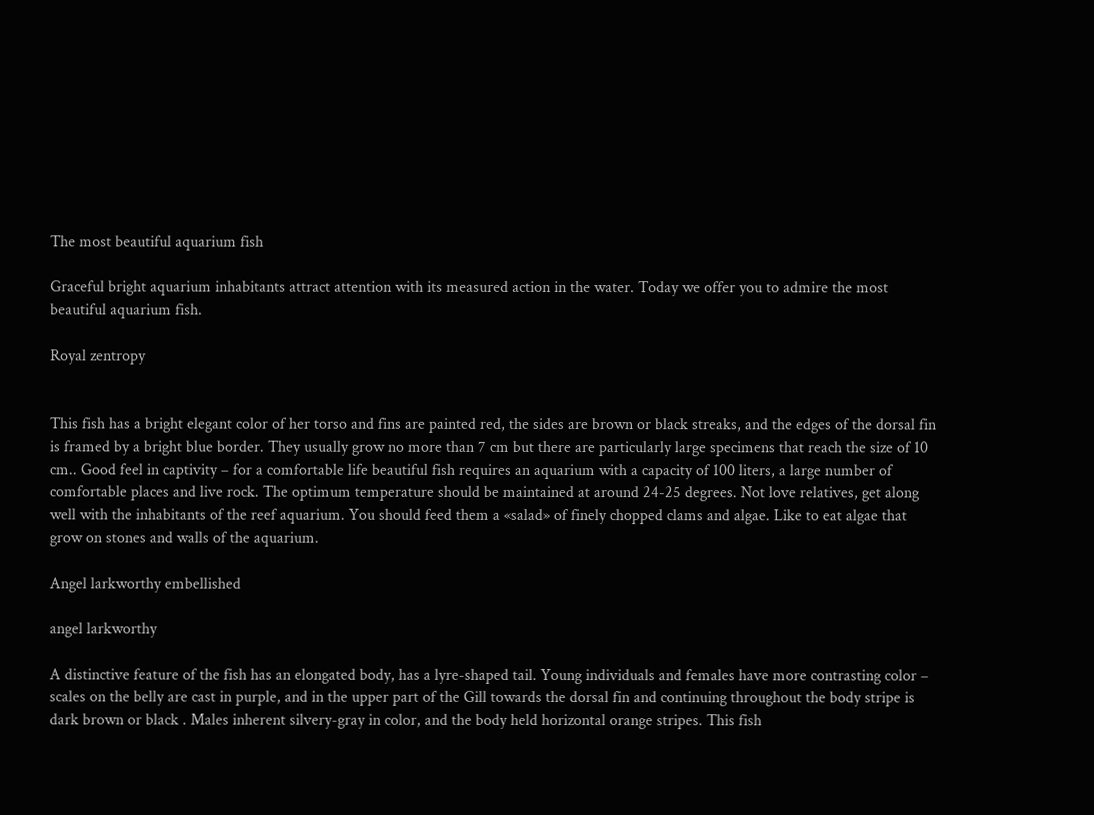The most beautiful aquarium fish

Graceful bright aquarium inhabitants attract attention with its measured action in the water. Today we offer you to admire the most beautiful aquarium fish.

Royal zentropy


This fish has a bright elegant color of her torso and fins are painted red, the sides are brown or black streaks, and the edges of the dorsal fin is framed by a bright blue border. They usually grow no more than 7 cm but there are particularly large specimens that reach the size of 10 cm.. Good feel in captivity – for a comfortable life beautiful fish requires an aquarium with a capacity of 100 liters, a large number of comfortable places and live rock. The optimum temperature should be maintained at around 24-25 degrees. Not love relatives, get along well with the inhabitants of the reef aquarium. You should feed them a «salad» of finely chopped clams and algae. Like to eat algae that grow on stones and walls of the aquarium.

Angel larkworthy embellished

angel larkworthy

A distinctive feature of the fish has an elongated body, has a lyre-shaped tail. Young individuals and females have more contrasting color – scales on the belly are cast in purple, and in the upper part of the Gill towards the dorsal fin and continuing throughout the body stripe is dark brown or black . Males inherent silvery-gray in color, and the body held horizontal orange stripes. This fish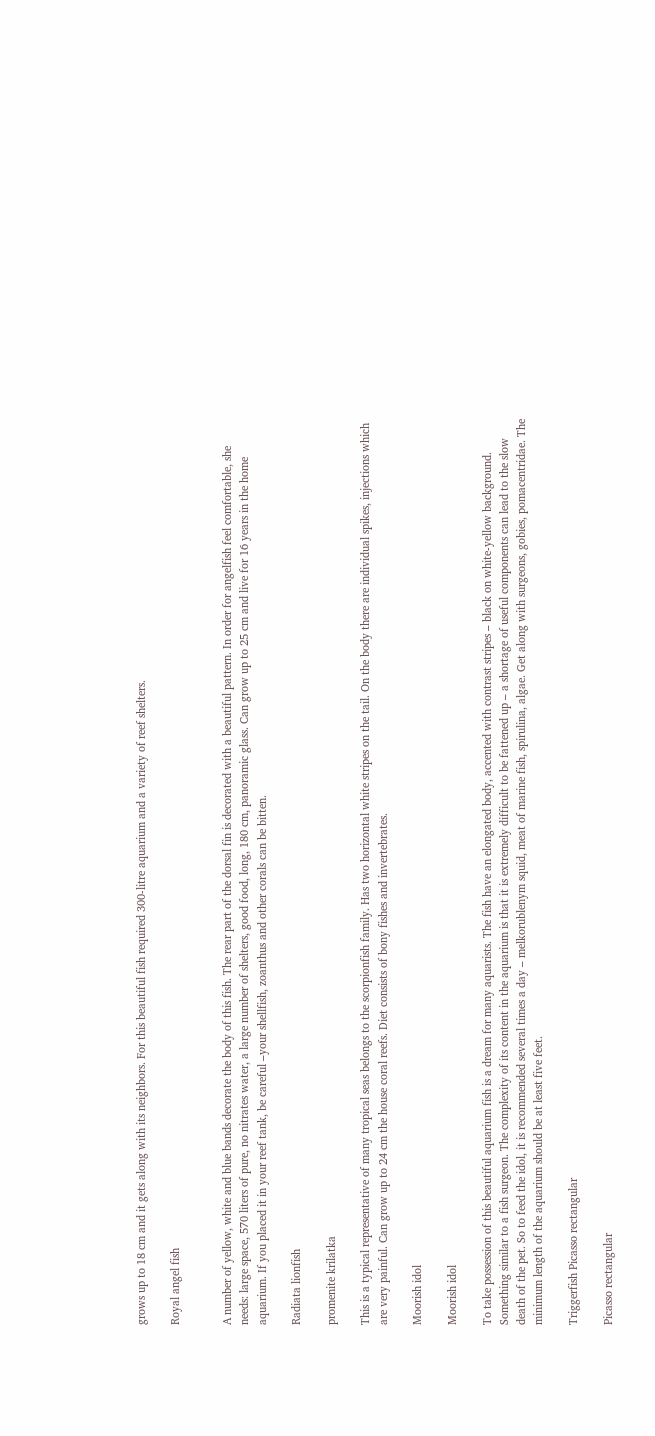grows up to 18 cm and it gets along with its neighbors. For this beautiful fish required 300-litre aquarium and a variety of reef shelters.

Royal angel fish


A number of yellow, white and blue bands decorate the body of this fish. The rear part of the dorsal fin is decorated with a beautiful pattern. In order for angelfish feel comfortable, she needs: large space, 570 liters of pure, no nitrates water, a large number of shelters, good food, long, 180 cm, panoramic glass. Can grow up to 25 cm and live for 16 years in the home aquarium. If you placed it in your reef tank, be careful –your shellfish, zoanthus and other corals can be bitten.

Radiata lionfish

promenite krilatka

This is a typical representative of many tropical seas belongs to the scorpionfish family. Has two horizontal white stripes on the tail. On the body there are individual spikes, injections which are very painful. Can grow up to 24 cm the house coral reefs. Diet consists of bony fishes and invertebrates.

Moorish idol

Moorish idol

To take possession of this beautiful aquarium fish is a dream for many aquarists. The fish have an elongated body, accented with contrast stripes – black on white-yellow background. Something similar to a fish surgeon. The complexity of its content in the aquarium is that it is extremely difficult to be fattened up – a shortage of useful components can lead to the slow death of the pet. So to feed the idol, it is recommended several times a day – melkorublenym squid, meat of marine fish, spirulina, algae. Get along with surgeons, gobies, pomacentridae. The minimum length of the aquarium should be at least five feet.

Triggerfish Picasso rectangular

Picasso rectangular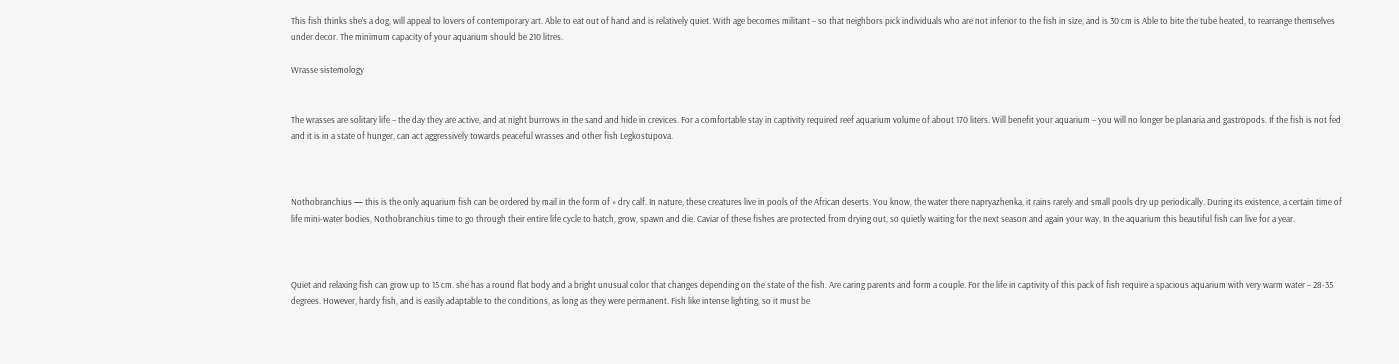This fish thinks she’s a dog, will appeal to lovers of contemporary art. Able to eat out of hand and is relatively quiet. With age becomes militant – so that neighbors pick individuals who are not inferior to the fish in size, and is 30 cm is Able to bite the tube heated, to rearrange themselves under decor. The minimum capacity of your aquarium should be 210 litres.

Wrasse sistemology


The wrasses are solitary life – the day they are active, and at night burrows in the sand and hide in crevices. For a comfortable stay in captivity required reef aquarium volume of about 170 liters. Will benefit your aquarium – you will no longer be planaria and gastropods. If the fish is not fed and it is in a state of hunger, can act aggressively towards peaceful wrasses and other fish Legkostupova.



Nothobranchius — this is the only aquarium fish can be ordered by mail in the form of » dry calf. In nature, these creatures live in pools of the African deserts. You know, the water there napryazhenka, it rains rarely and small pools dry up periodically. During its existence, a certain time of life mini-water bodies, Nothobranchius time to go through their entire life cycle to hatch, grow, spawn and die. Caviar of these fishes are protected from drying out, so quietly waiting for the next season and again your way. In the aquarium this beautiful fish can live for a year.



Quiet and relaxing fish can grow up to 15 cm. she has a round flat body and a bright unusual color that changes depending on the state of the fish. Are caring parents and form a couple. For the life in captivity of this pack of fish require a spacious aquarium with very warm water – 28-35 degrees. However, hardy fish, and is easily adaptable to the conditions, as long as they were permanent. Fish like intense lighting, so it must be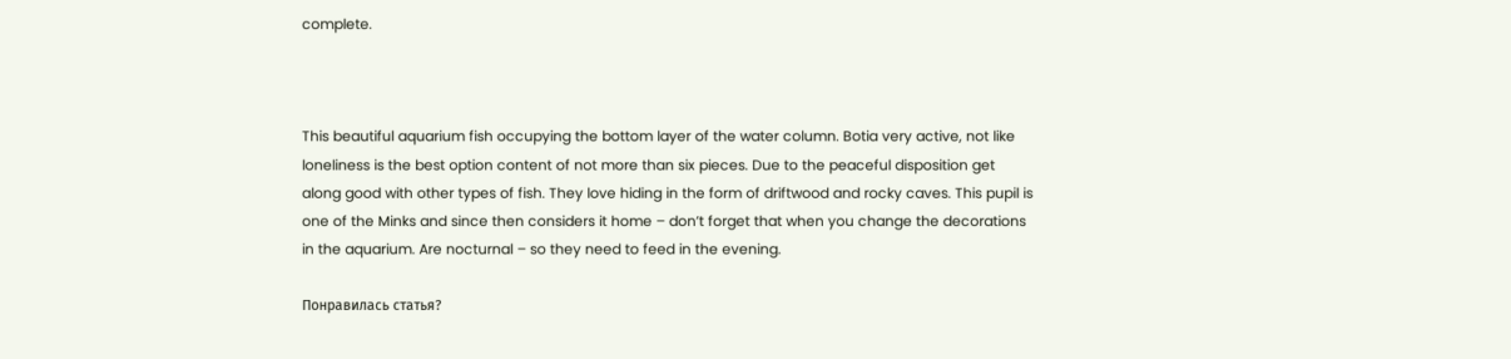complete.



This beautiful aquarium fish occupying the bottom layer of the water column. Botia very active, not like loneliness is the best option content of not more than six pieces. Due to the peaceful disposition get along good with other types of fish. They love hiding in the form of driftwood and rocky caves. This pupil is one of the Minks and since then considers it home – don’t forget that when you change the decorations in the aquarium. Are nocturnal – so they need to feed in the evening.

Понравилась статья?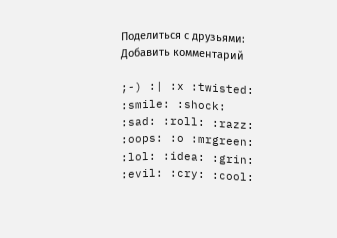Поделиться с друзьями:
Добавить комментарий

;-) :| :x :twisted: :smile: :shock: :sad: :roll: :razz: :oops: :o :mrgreen: :lol: :idea: :grin: :evil: :cry: :cool: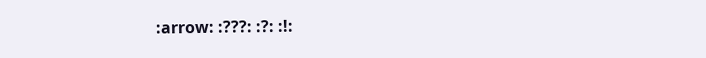:arrow: :???: :?: :!: